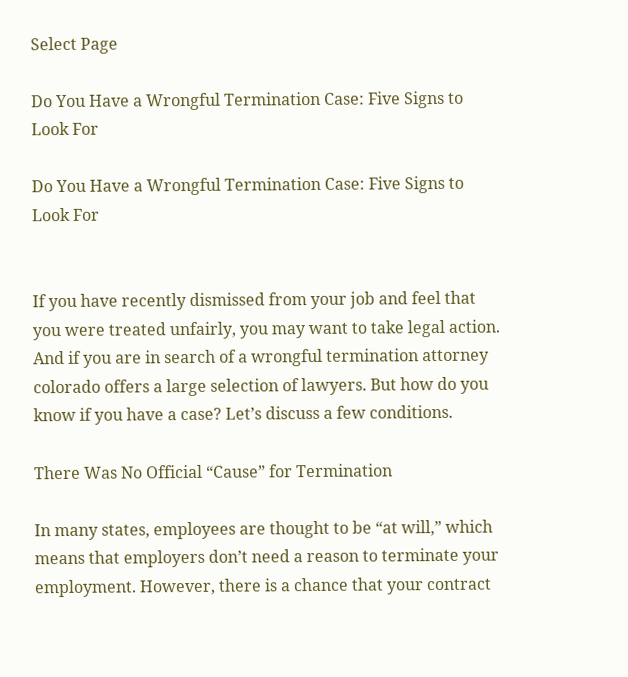Select Page

Do You Have a Wrongful Termination Case: Five Signs to Look For

Do You Have a Wrongful Termination Case: Five Signs to Look For


If you have recently dismissed from your job and feel that you were treated unfairly, you may want to take legal action. And if you are in search of a wrongful termination attorney colorado offers a large selection of lawyers. But how do you know if you have a case? Let’s discuss a few conditions.

There Was No Official “Cause” for Termination

In many states, employees are thought to be “at will,” which means that employers don’t need a reason to terminate your employment. However, there is a chance that your contract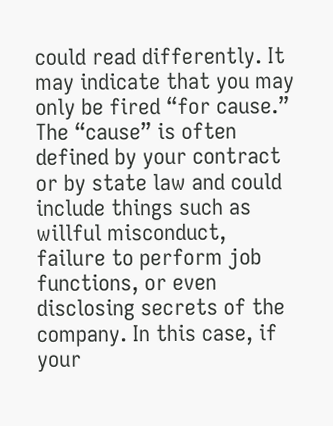could read differently. It may indicate that you may only be fired “for cause.” The “cause” is often defined by your contract or by state law and could include things such as willful misconduct, failure to perform job functions, or even disclosing secrets of the company. In this case, if your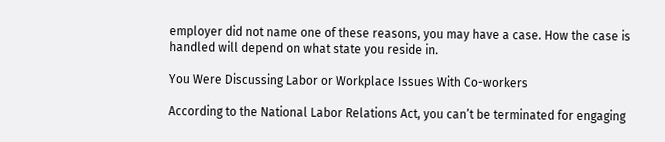employer did not name one of these reasons, you may have a case. How the case is handled will depend on what state you reside in.

You Were Discussing Labor or Workplace Issues With Co-workers

According to the National Labor Relations Act, you can’t be terminated for engaging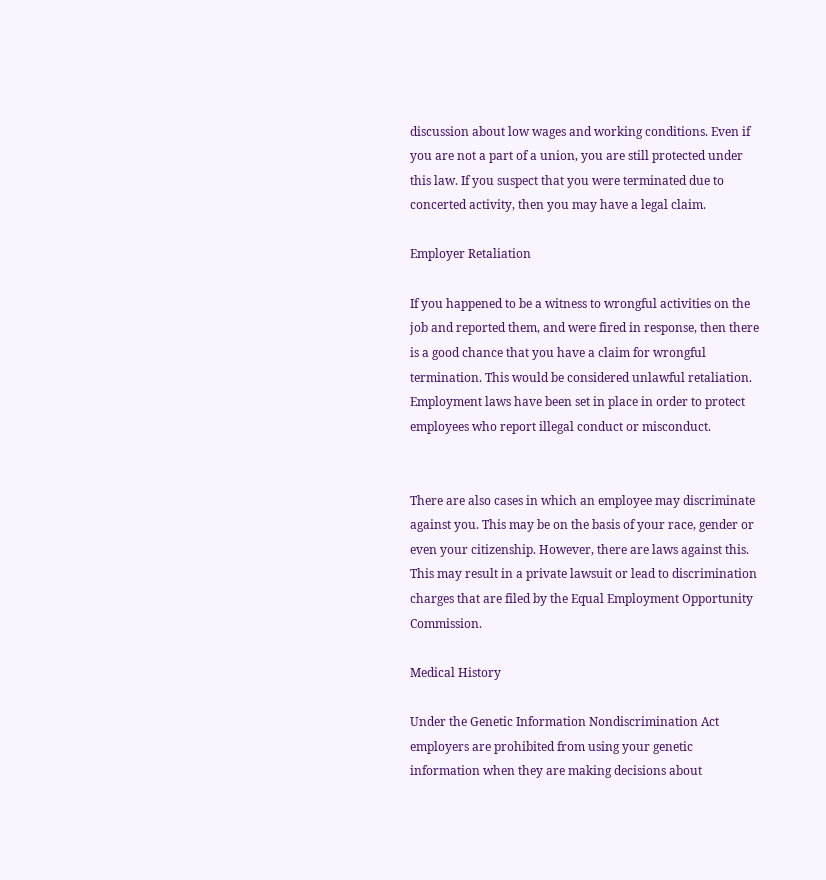discussion about low wages and working conditions. Even if you are not a part of a union, you are still protected under this law. If you suspect that you were terminated due to concerted activity, then you may have a legal claim.

Employer Retaliation

If you happened to be a witness to wrongful activities on the job and reported them, and were fired in response, then there is a good chance that you have a claim for wrongful termination. This would be considered unlawful retaliation. Employment laws have been set in place in order to protect employees who report illegal conduct or misconduct.


There are also cases in which an employee may discriminate against you. This may be on the basis of your race, gender or even your citizenship. However, there are laws against this. This may result in a private lawsuit or lead to discrimination charges that are filed by the Equal Employment Opportunity Commission.

Medical History

Under the Genetic Information Nondiscrimination Act employers are prohibited from using your genetic information when they are making decisions about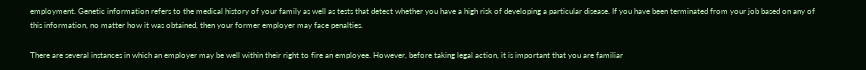employment. Genetic information refers to the medical history of your family as well as tests that detect whether you have a high risk of developing a particular disease. If you have been terminated from your job based on any of this information, no matter how it was obtained, then your former employer may face penalties.

There are several instances in which an employer may be well within their right to fire an employee. However, before taking legal action, it is important that you are familiar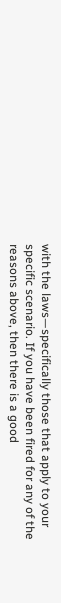with the laws—specifically those that apply to your specific scenario. If you have been fired for any of the reasons above, then there is a good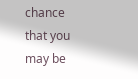chance that you may be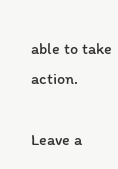able to take action.

Leave a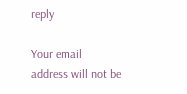reply

Your email address will not be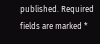published. Required fields are marked *